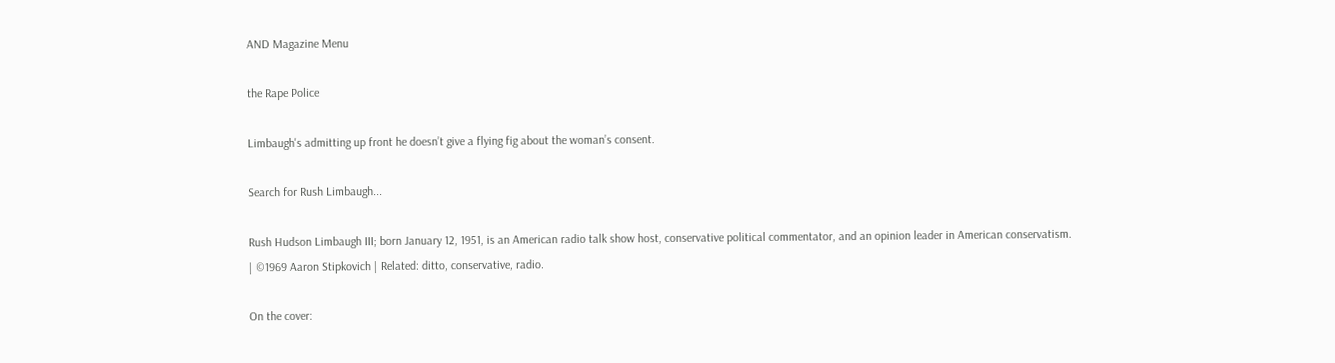AND Magazine Menu

the Rape Police

Limbaugh's admitting up front he doesn’t give a flying fig about the woman’s consent.

Search for Rush Limbaugh...

Rush Hudson Limbaugh III; born January 12, 1951, is an American radio talk show host, conservative political commentator, and an opinion leader in American conservatism. | ©1969 Aaron Stipkovich | Related: ditto, conservative, radio.

On the cover: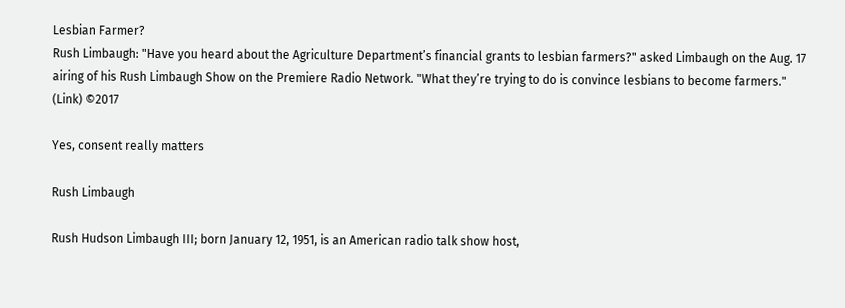Lesbian Farmer?
Rush Limbaugh: "Have you heard about the Agriculture Department’s financial grants to lesbian farmers?" asked Limbaugh on the Aug. 17 airing of his Rush Limbaugh Show on the Premiere Radio Network. "What they’re trying to do is convince lesbians to become farmers." (Link) ©2017

Yes, consent really matters

Rush Limbaugh

Rush Hudson Limbaugh III; born January 12, 1951, is an American radio talk show host,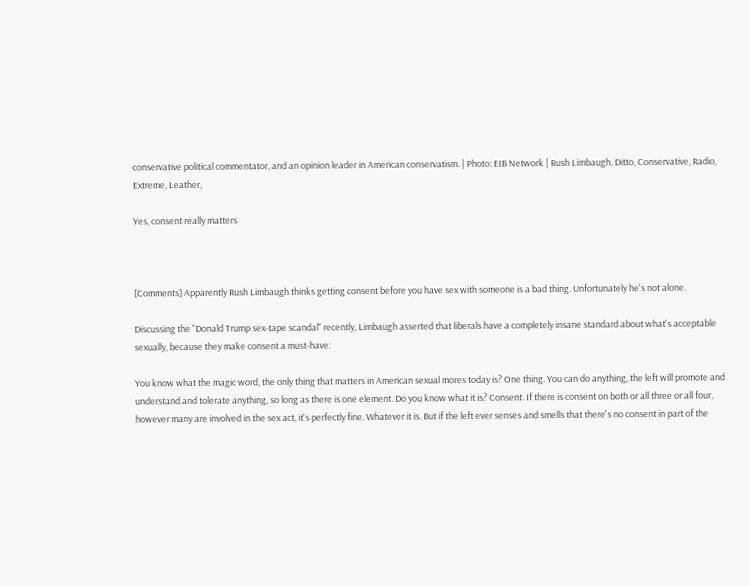conservative political commentator, and an opinion leader in American conservatism. | Photo: EIB Network | Rush Limbaugh, Ditto, Conservative, Radio, Extreme, Leather,

Yes, consent really matters



[Comments] Apparently Rush Limbaugh thinks getting consent before you have sex with someone is a bad thing. Unfortunately he's not alone.

Discussing the "Donald Trump sex-tape scandal" recently, Limbaugh asserted that liberals have a completely insane standard about what's acceptable sexually, because they make consent a must-have:

You know what the magic word, the only thing that matters in American sexual mores today is? One thing. You can do anything, the left will promote and understand and tolerate anything, so long as there is one element. Do you know what it is? Consent. If there is consent on both or all three or all four, however many are involved in the sex act, it's perfectly fine. Whatever it is. But if the left ever senses and smells that there's no consent in part of the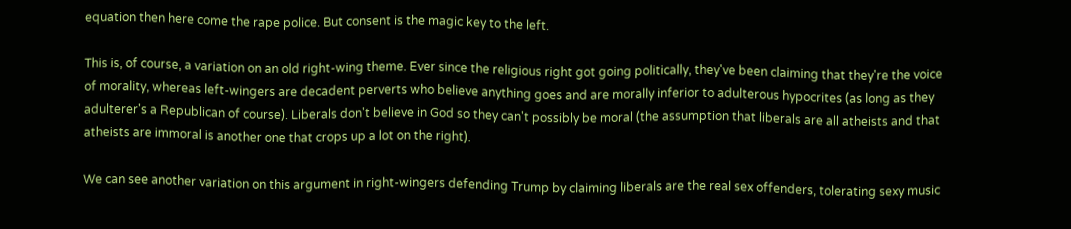equation then here come the rape police. But consent is the magic key to the left.

This is, of course, a variation on an old right-wing theme. Ever since the religious right got going politically, they've been claiming that they're the voice of morality, whereas left-wingers are decadent perverts who believe anything goes and are morally inferior to adulterous hypocrites (as long as they adulterer's a Republican of course). Liberals don't believe in God so they can't possibly be moral (the assumption that liberals are all atheists and that atheists are immoral is another one that crops up a lot on the right).

We can see another variation on this argument in right-wingers defending Trump by claiming liberals are the real sex offenders, tolerating sexy music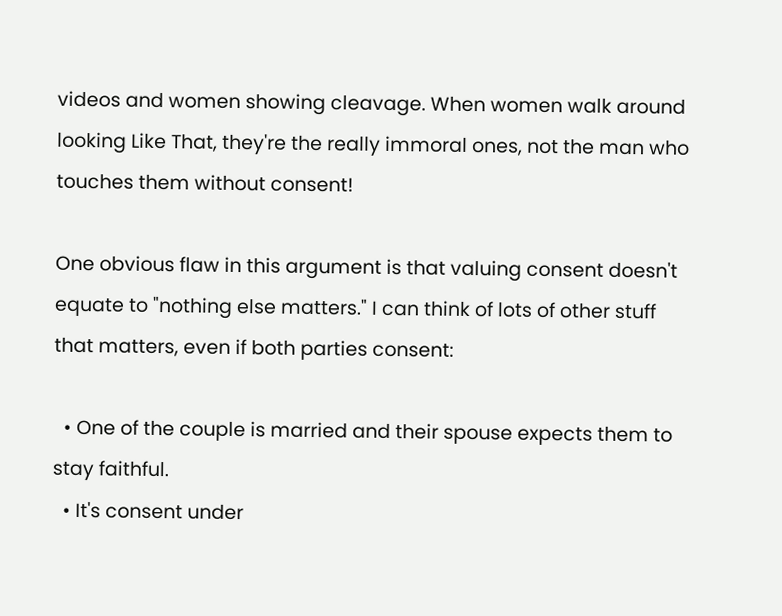videos and women showing cleavage. When women walk around looking Like That, they're the really immoral ones, not the man who touches them without consent!

One obvious flaw in this argument is that valuing consent doesn't equate to "nothing else matters." I can think of lots of other stuff that matters, even if both parties consent:

  • One of the couple is married and their spouse expects them to stay faithful.
  • It's consent under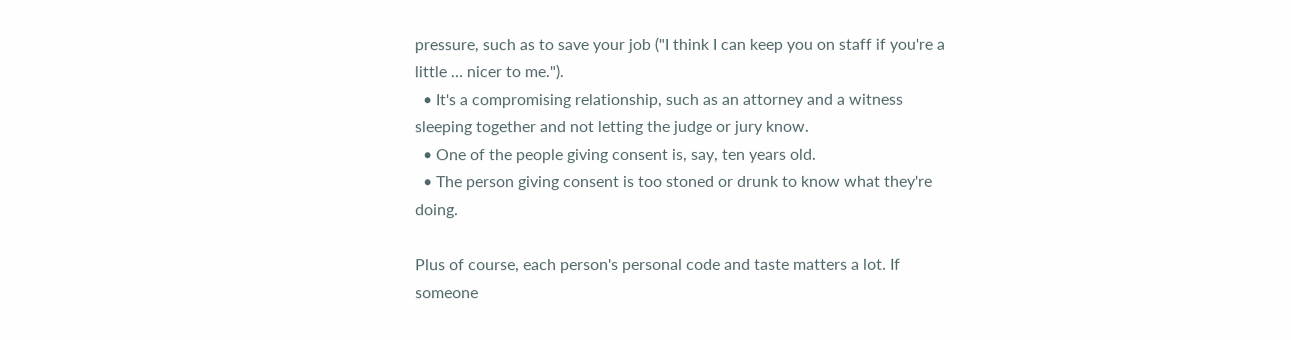pressure, such as to save your job ("I think I can keep you on staff if you're a little … nicer to me.").
  • It's a compromising relationship, such as an attorney and a witness sleeping together and not letting the judge or jury know.
  • One of the people giving consent is, say, ten years old.
  • The person giving consent is too stoned or drunk to know what they're doing.

Plus of course, each person's personal code and taste matters a lot. If someone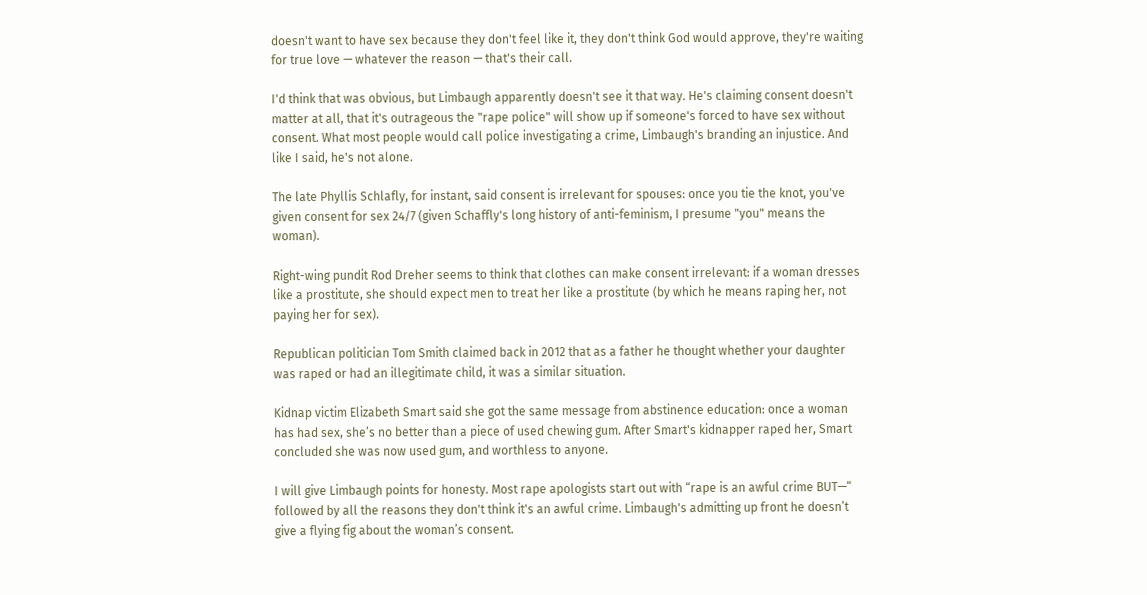doesn't want to have sex because they don't feel like it, they don't think God would approve, they're waiting for true love — whatever the reason — that's their call.

I'd think that was obvious, but Limbaugh apparently doesn't see it that way. He's claiming consent doesn't matter at all, that it's outrageous the "rape police" will show up if someone's forced to have sex without consent. What most people would call police investigating a crime, Limbaugh's branding an injustice. And like I said, he's not alone.

The late Phyllis Schlafly, for instant, said consent is irrelevant for spouses: once you tie the knot, you've given consent for sex 24/7 (given Schaffly's long history of anti-feminism, I presume "you" means the woman).

Right-wing pundit Rod Dreher seems to think that clothes can make consent irrelevant: if a woman dresses like a prostitute, she should expect men to treat her like a prostitute (by which he means raping her, not paying her for sex).

Republican politician Tom Smith claimed back in 2012 that as a father he thought whether your daughter was raped or had an illegitimate child, it was a similar situation.

Kidnap victim Elizabeth Smart said she got the same message from abstinence education: once a woman has had sex, she’s no better than a piece of used chewing gum. After Smart's kidnapper raped her, Smart concluded she was now used gum, and worthless to anyone.

I will give Limbaugh points for honesty. Most rape apologists start out with “rape is an awful crime BUT—“ followed by all the reasons they don't think it's an awful crime. Limbaugh's admitting up front he doesn’t give a flying fig about the woman’s consent.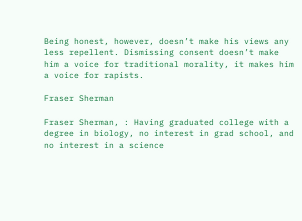Being honest, however, doesn’t make his views any less repellent. Dismissing consent doesn’t make him a voice for traditional morality, it makes him a voice for rapists.

Fraser Sherman

Fraser Sherman, : Having graduated college with a degree in biology, no interest in grad school, and no interest in a science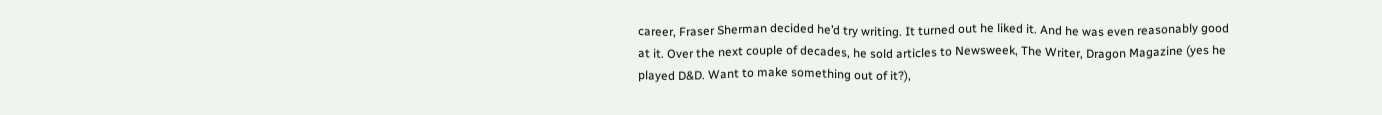career, Fraser Sherman decided he’d try writing. It turned out he liked it. And he was even reasonably good at it. Over the next couple of decades, he sold articles to Newsweek, The Writer, Dragon Magazine (yes he played D&D. Want to make something out of it?),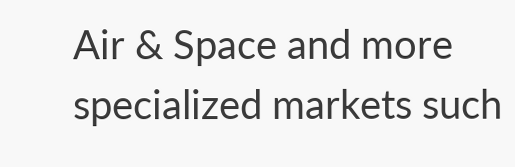Air & Space and more specialized markets such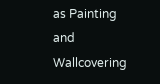as Painting and Wallcovering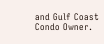and Gulf Coast Condo Owner.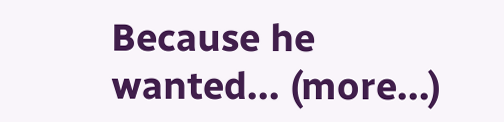Because he wanted... (more...)